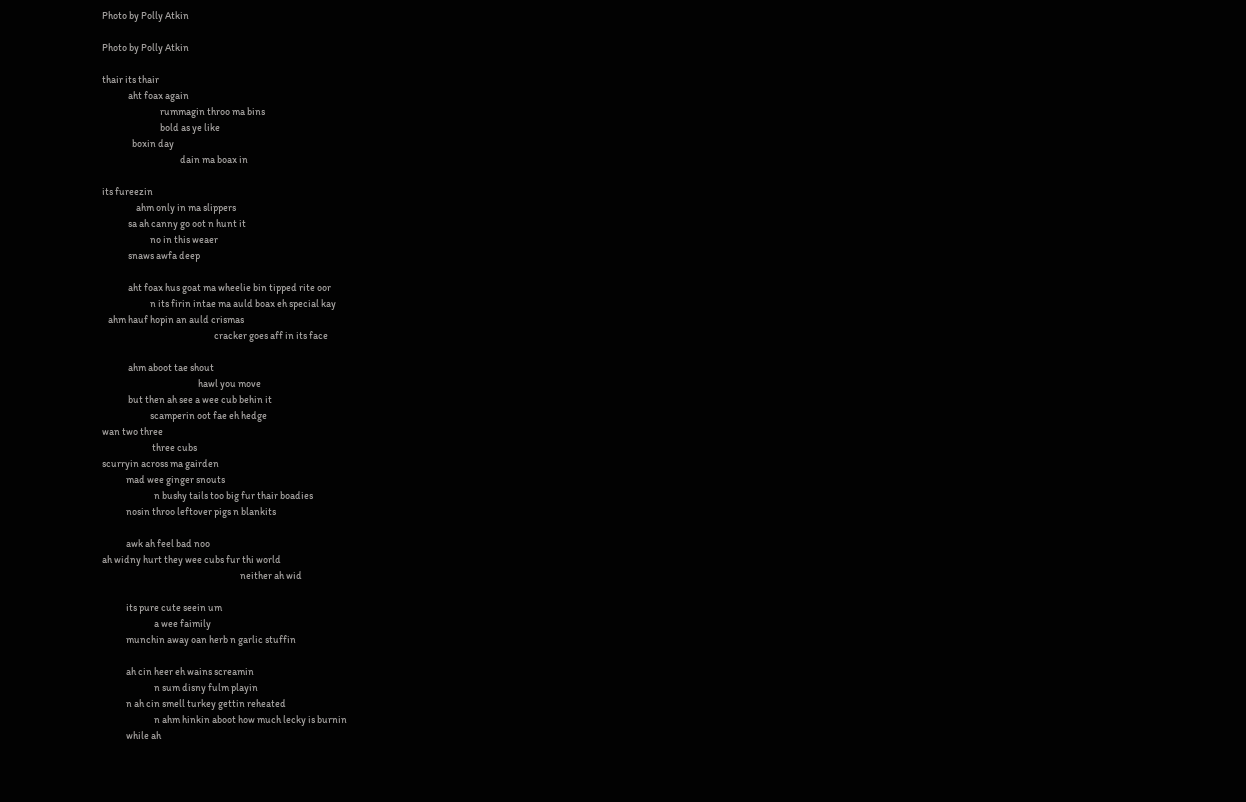Photo by Polly Atkin

Photo by Polly Atkin

thair its thair
             aht foax again
                             rummagin throo ma bins
                             bold as ye like
               boxin day
                                       dain ma boax in

its fureezin
                 ahm only in ma slippers
             sa ah canny go oot n hunt it
                        no in this weaer
             snaws awfa deep

             aht foax hus goat ma wheelie bin tipped rite oor
                        n its firin intae ma auld boax eh special kay
   ahm hauf hopin an auld crismas
                                                        cracker goes aff in its face

             ahm aboot tae shout
                                                hawl you move
             but then ah see a wee cub behin it
                        scamperin oot fae eh hedge
wan two three
                         three cubs
scurryin across ma gairden
            mad wee ginger snouts
                          n bushy tails too big fur thair boadies
            nosin throo leftover pigs n blankits

            awk ah feel bad noo
ah widny hurt they wee cubs fur thi world
                                                                     neither ah wid

            its pure cute seein um
                          a wee faimily
            munchin away oan herb n garlic stuffin

            ah cin heer eh wains screamin
                          n sum disny fulm playin
            n ah cin smell turkey gettin reheated
                          n ahm hinkin aboot how much lecky is burnin
            while ah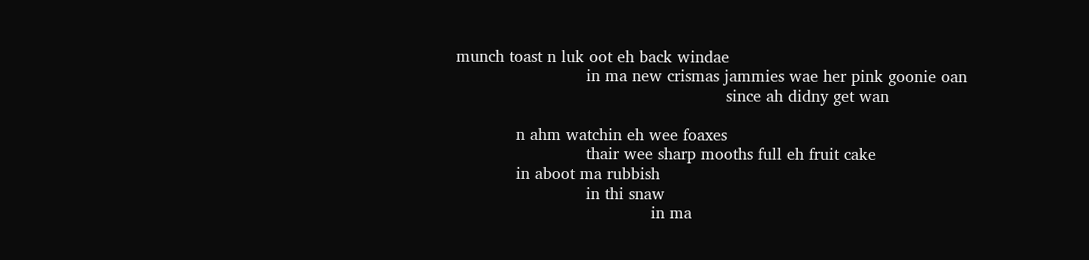munch toast n luk oot eh back windae
                          in ma new crismas jammies wae her pink goonie oan
                                                      since ah didny get wan

            n ahm watchin eh wee foaxes
                          thair wee sharp mooths full eh fruit cake
            in aboot ma rubbish
                          in thi snaw
                                       in ma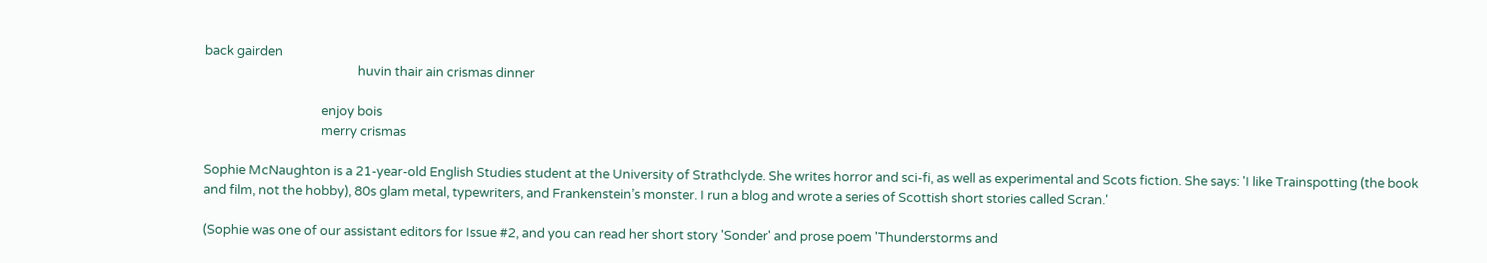back gairden
                                                   huvin thair ain crismas dinner

                                       enjoy bois
                                       merry crismas

Sophie McNaughton is a 21-year-old English Studies student at the University of Strathclyde. She writes horror and sci-fi, as well as experimental and Scots fiction. She says: 'I like Trainspotting (the book and film, not the hobby), 80s glam metal, typewriters, and Frankenstein’s monster. I run a blog and wrote a series of Scottish short stories called Scran.'

(Sophie was one of our assistant editors for Issue #2, and you can read her short story 'Sonder' and prose poem 'Thunderstorms and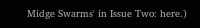Midge Swarms' in Issue Two: here.)